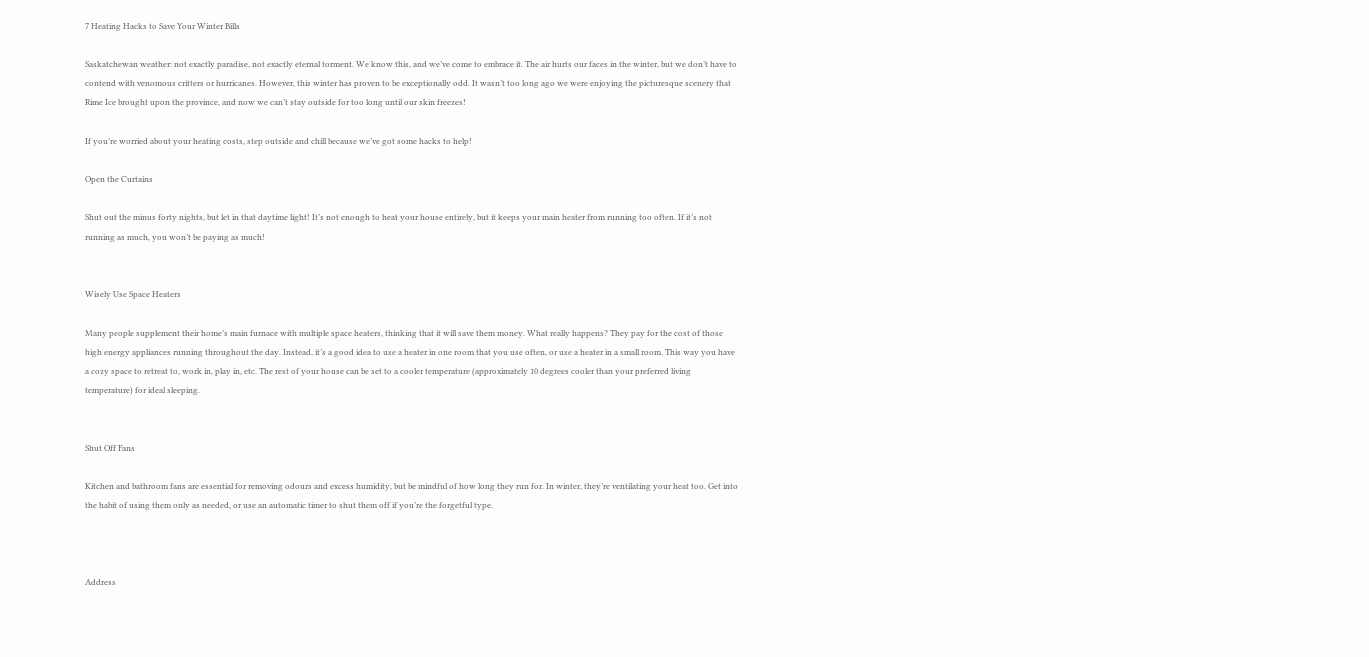7 Heating Hacks to Save Your Winter Bills

Saskatchewan weather: not exactly paradise, not exactly eternal torment. We know this, and we’ve come to embrace it. The air hurts our faces in the winter, but we don’t have to contend with venomous critters or hurricanes. However, this winter has proven to be exceptionally odd. It wasn’t too long ago we were enjoying the picturesque scenery that Rime Ice brought upon the province, and now we can’t stay outside for too long until our skin freezes!

If you’re worried about your heating costs, step outside and chill because we’ve got some hacks to help!

Open the Curtains

Shut out the minus forty nights, but let in that daytime light! It’s not enough to heat your house entirely, but it keeps your main heater from running too often. If it’s not running as much, you won’t be paying as much!


Wisely Use Space Heaters

Many people supplement their home’s main furnace with multiple space heaters, thinking that it will save them money. What really happens? They pay for the cost of those high energy appliances running throughout the day. Instead, it’s a good idea to use a heater in one room that you use often, or use a heater in a small room. This way you have a cozy space to retreat to, work in, play in, etc. The rest of your house can be set to a cooler temperature (approximately 10 degrees cooler than your preferred living temperature) for ideal sleeping.


Shut Off Fans

Kitchen and bathroom fans are essential for removing odours and excess humidity, but be mindful of how long they run for. In winter, they’re ventilating your heat too. Get into the habit of using them only as needed, or use an automatic timer to shut them off if you’re the forgetful type.



Address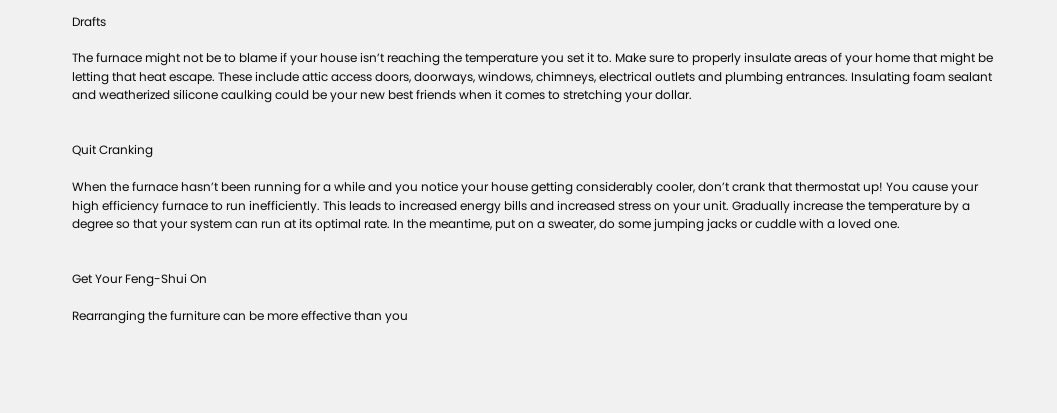Drafts

The furnace might not be to blame if your house isn’t reaching the temperature you set it to. Make sure to properly insulate areas of your home that might be letting that heat escape. These include attic access doors, doorways, windows, chimneys, electrical outlets and plumbing entrances. Insulating foam sealant and weatherized silicone caulking could be your new best friends when it comes to stretching your dollar.


Quit Cranking

When the furnace hasn’t been running for a while and you notice your house getting considerably cooler, don’t crank that thermostat up! You cause your high efficiency furnace to run inefficiently. This leads to increased energy bills and increased stress on your unit. Gradually increase the temperature by a degree so that your system can run at its optimal rate. In the meantime, put on a sweater, do some jumping jacks or cuddle with a loved one.


Get Your Feng-Shui On

Rearranging the furniture can be more effective than you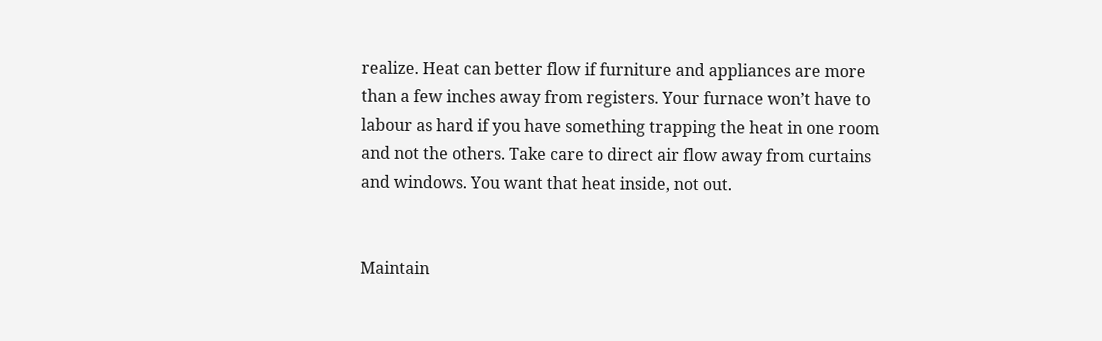realize. Heat can better flow if furniture and appliances are more than a few inches away from registers. Your furnace won’t have to labour as hard if you have something trapping the heat in one room and not the others. Take care to direct air flow away from curtains and windows. You want that heat inside, not out.


Maintain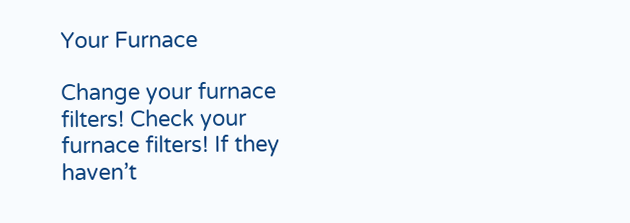Your Furnace

Change your furnace filters! Check your furnace filters! If they haven’t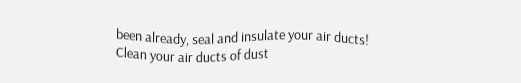been already, seal and insulate your air ducts! Clean your air ducts of dust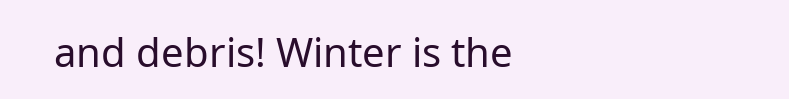and debris! Winter is the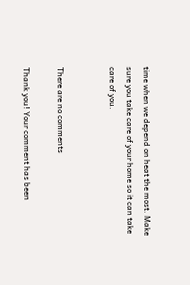time when we depend on heat the most. Make sure you take care of your home so it can take care of you.


There are no comments

Thank you! Your comment has been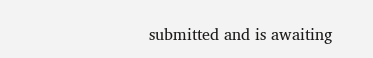submitted and is awaiting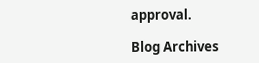approval.

Blog Archives